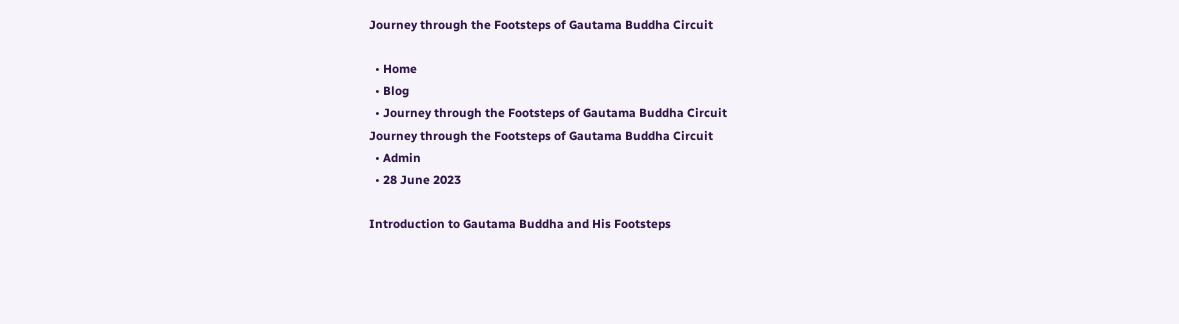Journey through the Footsteps of Gautama Buddha Circuit

  • Home
  • Blog
  • Journey through the Footsteps of Gautama Buddha Circuit
Journey through the Footsteps of Gautama Buddha Circuit
  • Admin
  • 28 June 2023

Introduction to Gautama Buddha and His Footsteps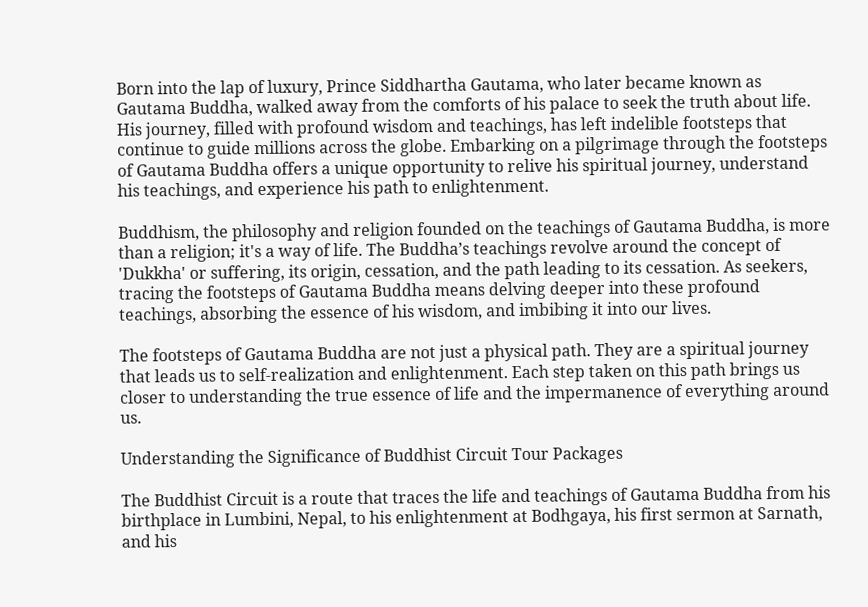Born into the lap of luxury, Prince Siddhartha Gautama, who later became known as Gautama Buddha, walked away from the comforts of his palace to seek the truth about life. His journey, filled with profound wisdom and teachings, has left indelible footsteps that continue to guide millions across the globe. Embarking on a pilgrimage through the footsteps of Gautama Buddha offers a unique opportunity to relive his spiritual journey, understand his teachings, and experience his path to enlightenment.

Buddhism, the philosophy and religion founded on the teachings of Gautama Buddha, is more than a religion; it's a way of life. The Buddha’s teachings revolve around the concept of 'Dukkha' or suffering, its origin, cessation, and the path leading to its cessation. As seekers, tracing the footsteps of Gautama Buddha means delving deeper into these profound teachings, absorbing the essence of his wisdom, and imbibing it into our lives.

The footsteps of Gautama Buddha are not just a physical path. They are a spiritual journey that leads us to self-realization and enlightenment. Each step taken on this path brings us closer to understanding the true essence of life and the impermanence of everything around us.

Understanding the Significance of Buddhist Circuit Tour Packages

The Buddhist Circuit is a route that traces the life and teachings of Gautama Buddha from his birthplace in Lumbini, Nepal, to his enlightenment at Bodhgaya, his first sermon at Sarnath, and his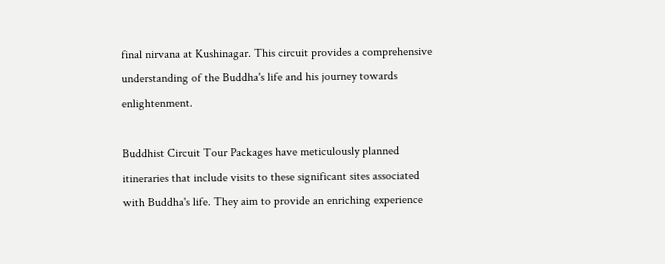final nirvana at Kushinagar. This circuit provides a comprehensive understanding of the Buddha's life and his journey towards enlightenment.

Buddhist Circuit Tour Packages have meticulously planned itineraries that include visits to these significant sites associated with Buddha's life. They aim to provide an enriching experience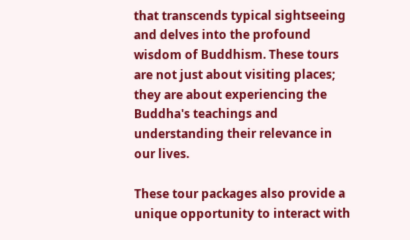that transcends typical sightseeing and delves into the profound wisdom of Buddhism. These tours are not just about visiting places; they are about experiencing the Buddha's teachings and understanding their relevance in our lives.

These tour packages also provide a unique opportunity to interact with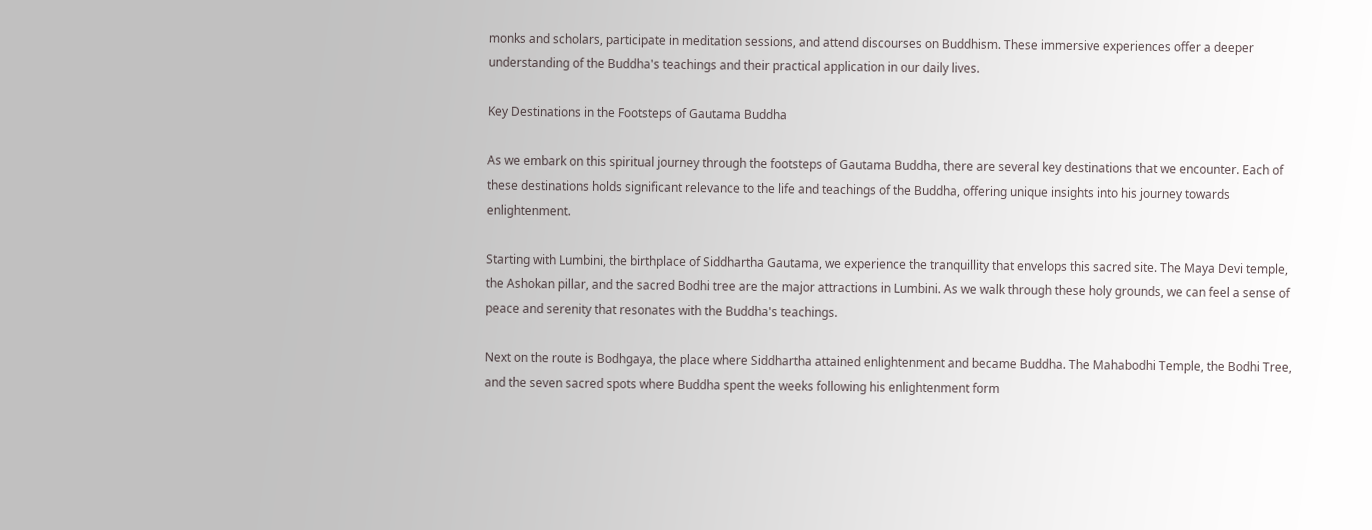monks and scholars, participate in meditation sessions, and attend discourses on Buddhism. These immersive experiences offer a deeper understanding of the Buddha's teachings and their practical application in our daily lives.

Key Destinations in the Footsteps of Gautama Buddha

As we embark on this spiritual journey through the footsteps of Gautama Buddha, there are several key destinations that we encounter. Each of these destinations holds significant relevance to the life and teachings of the Buddha, offering unique insights into his journey towards enlightenment.

Starting with Lumbini, the birthplace of Siddhartha Gautama, we experience the tranquillity that envelops this sacred site. The Maya Devi temple, the Ashokan pillar, and the sacred Bodhi tree are the major attractions in Lumbini. As we walk through these holy grounds, we can feel a sense of peace and serenity that resonates with the Buddha's teachings.

Next on the route is Bodhgaya, the place where Siddhartha attained enlightenment and became Buddha. The Mahabodhi Temple, the Bodhi Tree, and the seven sacred spots where Buddha spent the weeks following his enlightenment form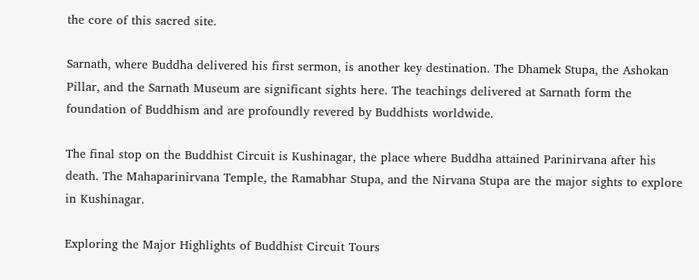the core of this sacred site.

Sarnath, where Buddha delivered his first sermon, is another key destination. The Dhamek Stupa, the Ashokan Pillar, and the Sarnath Museum are significant sights here. The teachings delivered at Sarnath form the foundation of Buddhism and are profoundly revered by Buddhists worldwide.

The final stop on the Buddhist Circuit is Kushinagar, the place where Buddha attained Parinirvana after his death. The Mahaparinirvana Temple, the Ramabhar Stupa, and the Nirvana Stupa are the major sights to explore in Kushinagar.

Exploring the Major Highlights of Buddhist Circuit Tours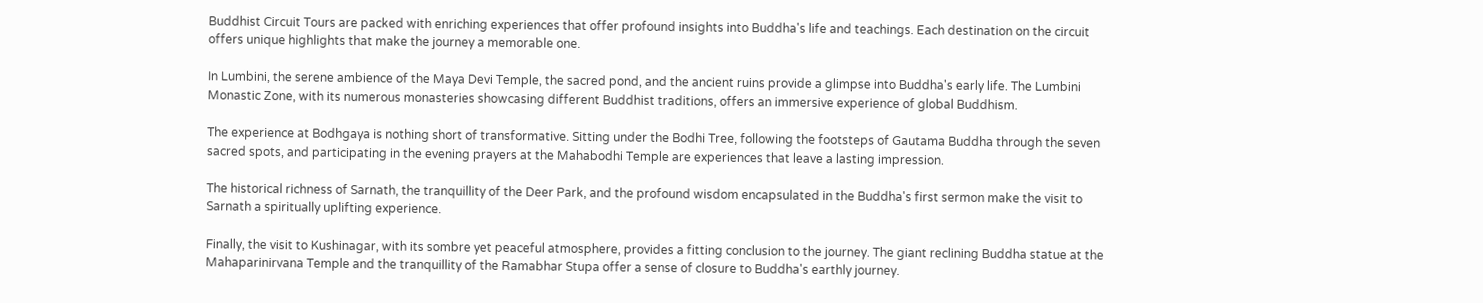Buddhist Circuit Tours are packed with enriching experiences that offer profound insights into Buddha's life and teachings. Each destination on the circuit offers unique highlights that make the journey a memorable one.

In Lumbini, the serene ambience of the Maya Devi Temple, the sacred pond, and the ancient ruins provide a glimpse into Buddha's early life. The Lumbini Monastic Zone, with its numerous monasteries showcasing different Buddhist traditions, offers an immersive experience of global Buddhism.

The experience at Bodhgaya is nothing short of transformative. Sitting under the Bodhi Tree, following the footsteps of Gautama Buddha through the seven sacred spots, and participating in the evening prayers at the Mahabodhi Temple are experiences that leave a lasting impression.

The historical richness of Sarnath, the tranquillity of the Deer Park, and the profound wisdom encapsulated in the Buddha's first sermon make the visit to Sarnath a spiritually uplifting experience.

Finally, the visit to Kushinagar, with its sombre yet peaceful atmosphere, provides a fitting conclusion to the journey. The giant reclining Buddha statue at the Mahaparinirvana Temple and the tranquillity of the Ramabhar Stupa offer a sense of closure to Buddha's earthly journey.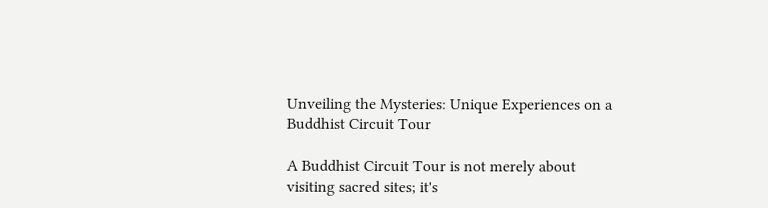Unveiling the Mysteries: Unique Experiences on a Buddhist Circuit Tour

A Buddhist Circuit Tour is not merely about visiting sacred sites; it's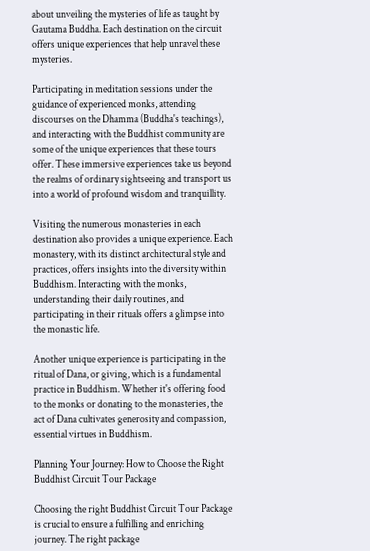about unveiling the mysteries of life as taught by Gautama Buddha. Each destination on the circuit offers unique experiences that help unravel these mysteries.

Participating in meditation sessions under the guidance of experienced monks, attending discourses on the Dhamma (Buddha's teachings), and interacting with the Buddhist community are some of the unique experiences that these tours offer. These immersive experiences take us beyond the realms of ordinary sightseeing and transport us into a world of profound wisdom and tranquillity.

Visiting the numerous monasteries in each destination also provides a unique experience. Each monastery, with its distinct architectural style and practices, offers insights into the diversity within Buddhism. Interacting with the monks, understanding their daily routines, and participating in their rituals offers a glimpse into the monastic life.

Another unique experience is participating in the ritual of Dana, or giving, which is a fundamental practice in Buddhism. Whether it's offering food to the monks or donating to the monasteries, the act of Dana cultivates generosity and compassion, essential virtues in Buddhism.

Planning Your Journey: How to Choose the Right Buddhist Circuit Tour Package

Choosing the right Buddhist Circuit Tour Package is crucial to ensure a fulfilling and enriching journey. The right package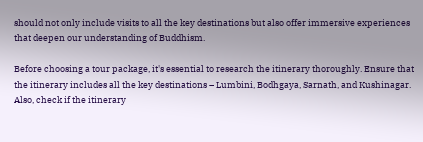should not only include visits to all the key destinations but also offer immersive experiences that deepen our understanding of Buddhism.

Before choosing a tour package, it's essential to research the itinerary thoroughly. Ensure that the itinerary includes all the key destinations – Lumbini, Bodhgaya, Sarnath, and Kushinagar. Also, check if the itinerary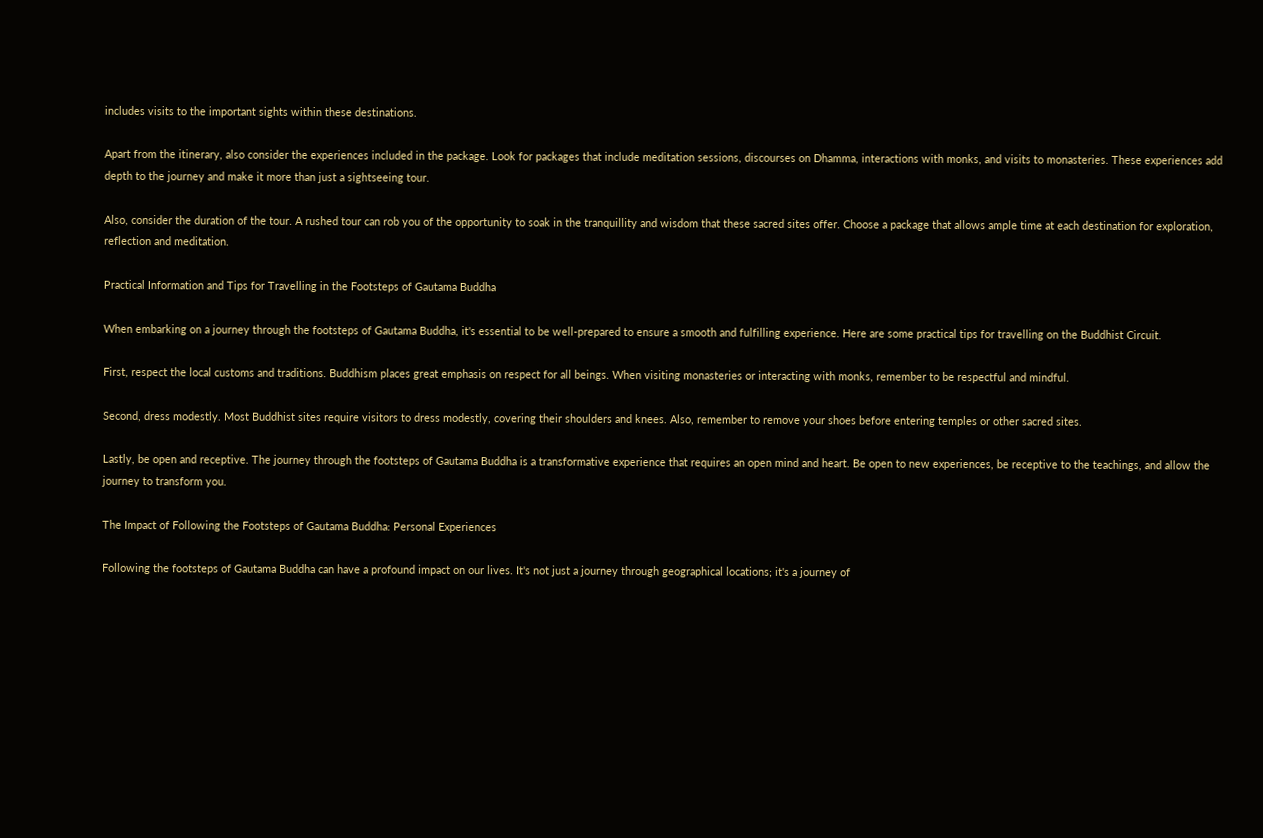includes visits to the important sights within these destinations.

Apart from the itinerary, also consider the experiences included in the package. Look for packages that include meditation sessions, discourses on Dhamma, interactions with monks, and visits to monasteries. These experiences add depth to the journey and make it more than just a sightseeing tour.

Also, consider the duration of the tour. A rushed tour can rob you of the opportunity to soak in the tranquillity and wisdom that these sacred sites offer. Choose a package that allows ample time at each destination for exploration, reflection and meditation.

Practical Information and Tips for Travelling in the Footsteps of Gautama Buddha

When embarking on a journey through the footsteps of Gautama Buddha, it's essential to be well-prepared to ensure a smooth and fulfilling experience. Here are some practical tips for travelling on the Buddhist Circuit.

First, respect the local customs and traditions. Buddhism places great emphasis on respect for all beings. When visiting monasteries or interacting with monks, remember to be respectful and mindful.

Second, dress modestly. Most Buddhist sites require visitors to dress modestly, covering their shoulders and knees. Also, remember to remove your shoes before entering temples or other sacred sites.

Lastly, be open and receptive. The journey through the footsteps of Gautama Buddha is a transformative experience that requires an open mind and heart. Be open to new experiences, be receptive to the teachings, and allow the journey to transform you.

The Impact of Following the Footsteps of Gautama Buddha: Personal Experiences

Following the footsteps of Gautama Buddha can have a profound impact on our lives. It's not just a journey through geographical locations; it's a journey of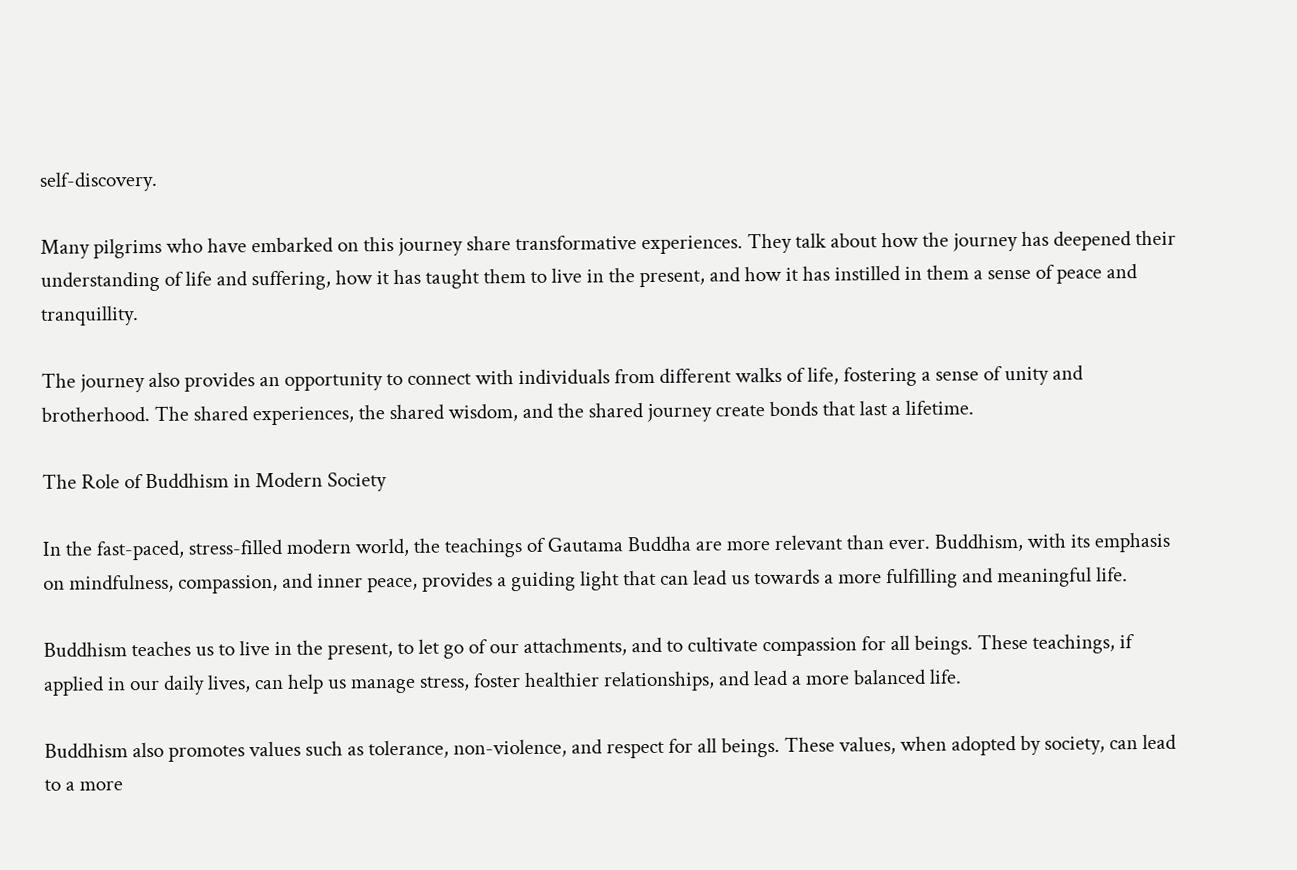self-discovery.

Many pilgrims who have embarked on this journey share transformative experiences. They talk about how the journey has deepened their understanding of life and suffering, how it has taught them to live in the present, and how it has instilled in them a sense of peace and tranquillity.

The journey also provides an opportunity to connect with individuals from different walks of life, fostering a sense of unity and brotherhood. The shared experiences, the shared wisdom, and the shared journey create bonds that last a lifetime.

The Role of Buddhism in Modern Society

In the fast-paced, stress-filled modern world, the teachings of Gautama Buddha are more relevant than ever. Buddhism, with its emphasis on mindfulness, compassion, and inner peace, provides a guiding light that can lead us towards a more fulfilling and meaningful life.

Buddhism teaches us to live in the present, to let go of our attachments, and to cultivate compassion for all beings. These teachings, if applied in our daily lives, can help us manage stress, foster healthier relationships, and lead a more balanced life.

Buddhism also promotes values such as tolerance, non-violence, and respect for all beings. These values, when adopted by society, can lead to a more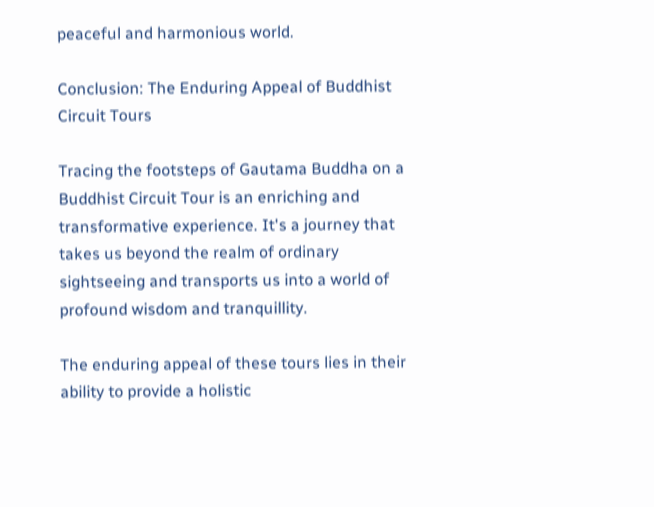peaceful and harmonious world.

Conclusion: The Enduring Appeal of Buddhist Circuit Tours

Tracing the footsteps of Gautama Buddha on a Buddhist Circuit Tour is an enriching and transformative experience. It's a journey that takes us beyond the realm of ordinary sightseeing and transports us into a world of profound wisdom and tranquillity.

The enduring appeal of these tours lies in their ability to provide a holistic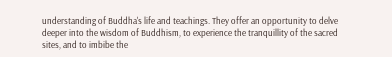understanding of Buddha's life and teachings. They offer an opportunity to delve deeper into the wisdom of Buddhism, to experience the tranquillity of the sacred sites, and to imbibe the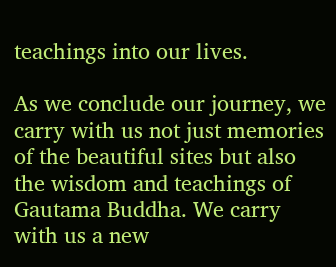teachings into our lives.

As we conclude our journey, we carry with us not just memories of the beautiful sites but also the wisdom and teachings of Gautama Buddha. We carry with us a new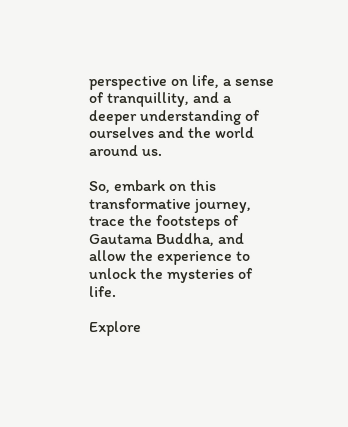perspective on life, a sense of tranquillity, and a deeper understanding of ourselves and the world around us.

So, embark on this transformative journey, trace the footsteps of Gautama Buddha, and allow the experience to unlock the mysteries of life.

Explore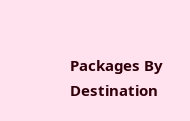Packages By Destination